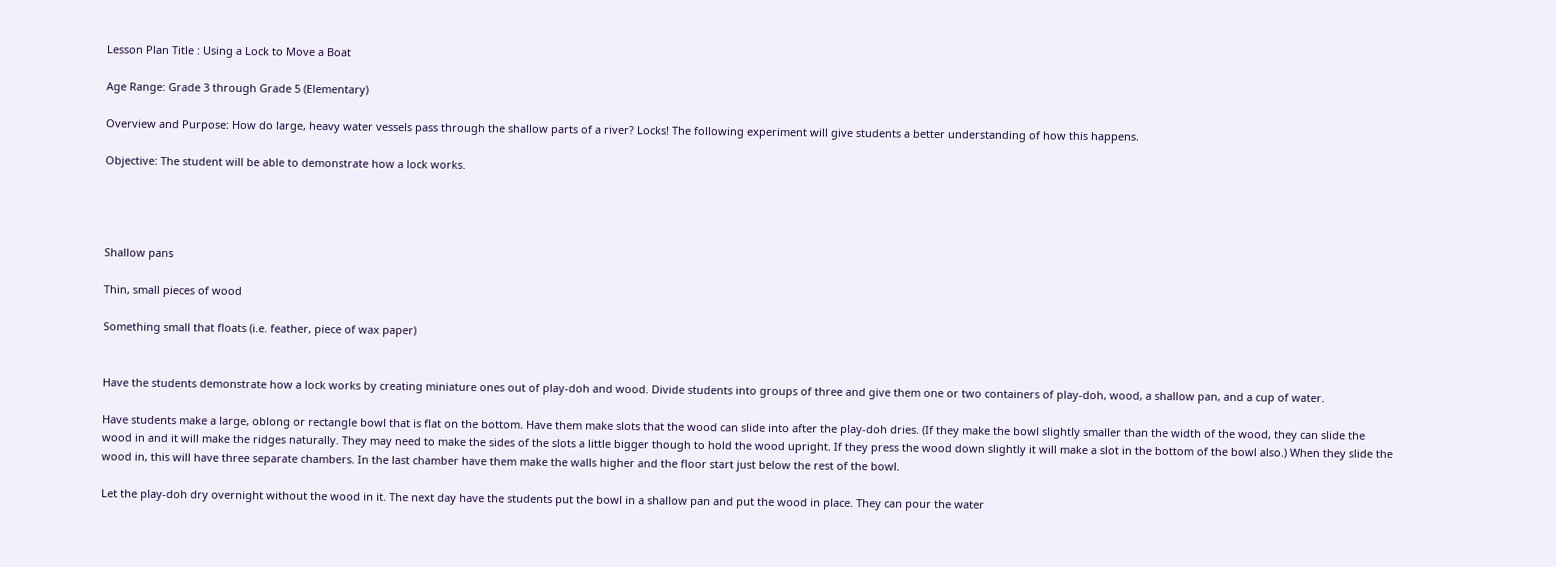Lesson Plan Title : Using a Lock to Move a Boat

Age Range: Grade 3 through Grade 5 (Elementary)

Overview and Purpose: How do large, heavy water vessels pass through the shallow parts of a river? Locks! The following experiment will give students a better understanding of how this happens.

Objective: The student will be able to demonstrate how a lock works.




Shallow pans

Thin, small pieces of wood

Something small that floats (i.e. feather, piece of wax paper)


Have the students demonstrate how a lock works by creating miniature ones out of play-doh and wood. Divide students into groups of three and give them one or two containers of play-doh, wood, a shallow pan, and a cup of water.

Have students make a large, oblong or rectangle bowl that is flat on the bottom. Have them make slots that the wood can slide into after the play-doh dries. (If they make the bowl slightly smaller than the width of the wood, they can slide the wood in and it will make the ridges naturally. They may need to make the sides of the slots a little bigger though to hold the wood upright. If they press the wood down slightly it will make a slot in the bottom of the bowl also.) When they slide the wood in, this will have three separate chambers. In the last chamber have them make the walls higher and the floor start just below the rest of the bowl.

Let the play-doh dry overnight without the wood in it. The next day have the students put the bowl in a shallow pan and put the wood in place. They can pour the water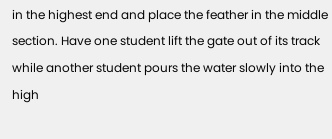in the highest end and place the feather in the middle section. Have one student lift the gate out of its track while another student pours the water slowly into the high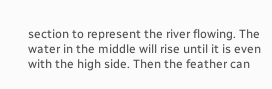section to represent the river flowing. The water in the middle will rise until it is even with the high side. Then the feather can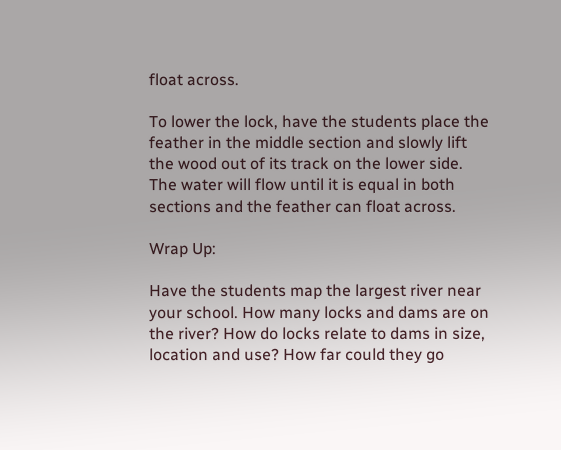float across.

To lower the lock, have the students place the feather in the middle section and slowly lift the wood out of its track on the lower side. The water will flow until it is equal in both sections and the feather can float across.

Wrap Up:

Have the students map the largest river near your school. How many locks and dams are on the river? How do locks relate to dams in size, location and use? How far could they go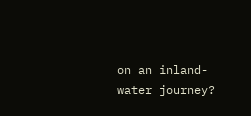on an inland-water journey?